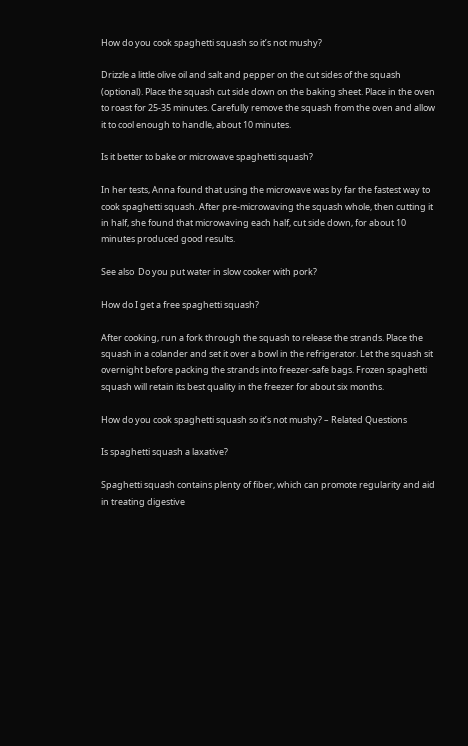How do you cook spaghetti squash so it’s not mushy?

Drizzle a little olive oil and salt and pepper on the cut sides of the squash (optional). Place the squash cut side down on the baking sheet. Place in the oven to roast for 25-35 minutes. Carefully remove the squash from the oven and allow it to cool enough to handle, about 10 minutes.

Is it better to bake or microwave spaghetti squash?

In her tests, Anna found that using the microwave was by far the fastest way to cook spaghetti squash. After pre-microwaving the squash whole, then cutting it in half, she found that microwaving each half, cut side down, for about 10 minutes produced good results.

See also  Do you put water in slow cooker with pork?

How do I get a free spaghetti squash?

After cooking, run a fork through the squash to release the strands. Place the squash in a colander and set it over a bowl in the refrigerator. Let the squash sit overnight before packing the strands into freezer-safe bags. Frozen spaghetti squash will retain its best quality in the freezer for about six months.

How do you cook spaghetti squash so it’s not mushy? – Related Questions

Is spaghetti squash a laxative?

Spaghetti squash contains plenty of fiber, which can promote regularity and aid in treating digestive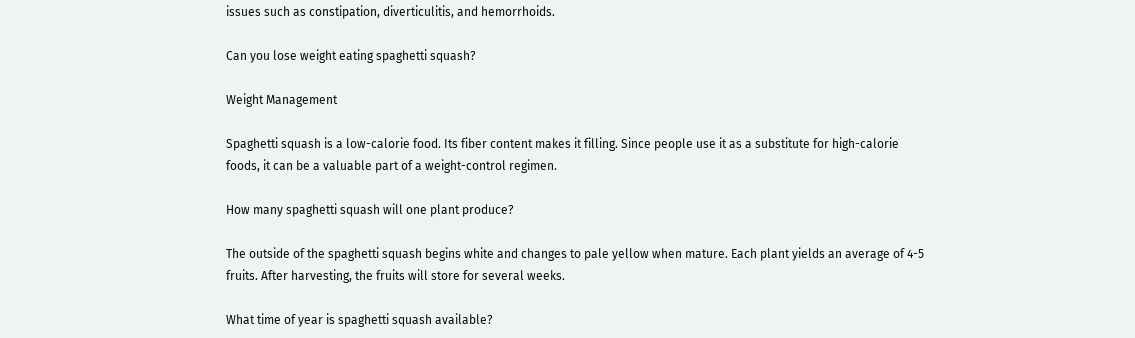issues such as constipation, diverticulitis, and hemorrhoids.

Can you lose weight eating spaghetti squash?

Weight Management

Spaghetti squash is a low-calorie food. Its fiber content makes it filling. Since people use it as a substitute for high-calorie foods, it can be a valuable part of a weight-control regimen.

How many spaghetti squash will one plant produce?

The outside of the spaghetti squash begins white and changes to pale yellow when mature. Each plant yields an average of 4-5 fruits. After harvesting, the fruits will store for several weeks.

What time of year is spaghetti squash available?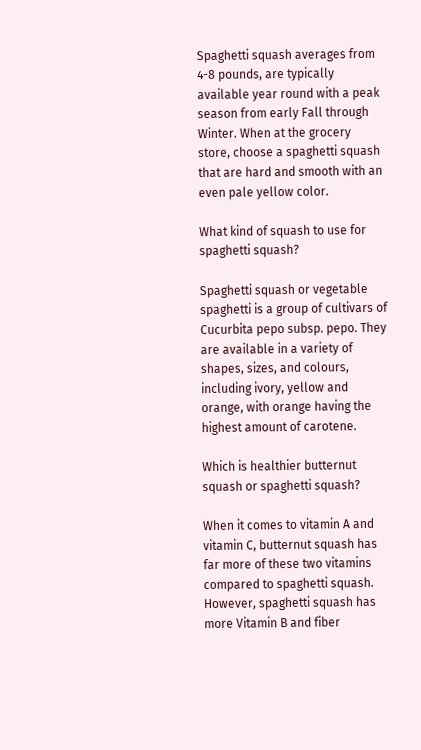Spaghetti squash averages from 4-8 pounds, are typically available year round with a peak season from early Fall through Winter. When at the grocery store, choose a spaghetti squash that are hard and smooth with an even pale yellow color.

What kind of squash to use for spaghetti squash?

Spaghetti squash or vegetable spaghetti is a group of cultivars of Cucurbita pepo subsp. pepo. They are available in a variety of shapes, sizes, and colours, including ivory, yellow and orange, with orange having the highest amount of carotene.

Which is healthier butternut squash or spaghetti squash?

When it comes to vitamin A and vitamin C, butternut squash has far more of these two vitamins compared to spaghetti squash. However, spaghetti squash has more Vitamin B and fiber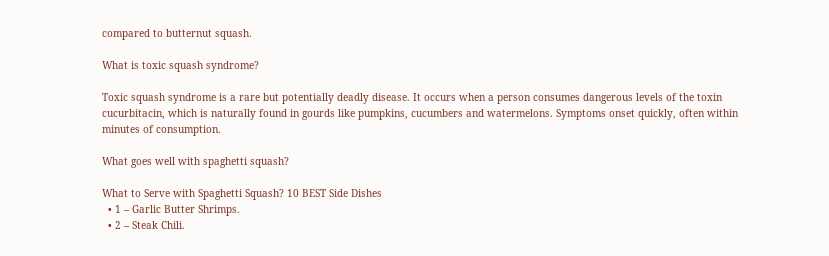compared to butternut squash.

What is toxic squash syndrome?

Toxic squash syndrome is a rare but potentially deadly disease. It occurs when a person consumes dangerous levels of the toxin cucurbitacin, which is naturally found in gourds like pumpkins, cucumbers and watermelons. Symptoms onset quickly, often within minutes of consumption.

What goes well with spaghetti squash?

What to Serve with Spaghetti Squash? 10 BEST Side Dishes
  • 1 – Garlic Butter Shrimps.
  • 2 – Steak Chili.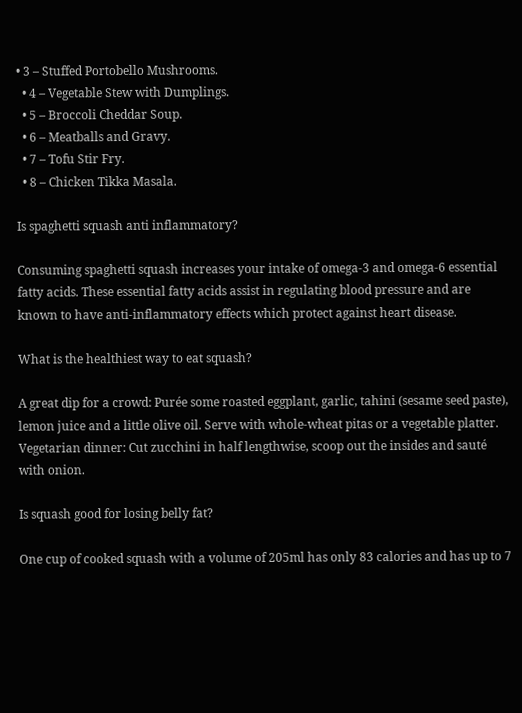• 3 – Stuffed Portobello Mushrooms.
  • 4 – Vegetable Stew with Dumplings.
  • 5 – Broccoli Cheddar Soup.
  • 6 – Meatballs and Gravy.
  • 7 – Tofu Stir Fry.
  • 8 – Chicken Tikka Masala.

Is spaghetti squash anti inflammatory?

Consuming spaghetti squash increases your intake of omega-3 and omega-6 essential fatty acids. These essential fatty acids assist in regulating blood pressure and are known to have anti-inflammatory effects which protect against heart disease.

What is the healthiest way to eat squash?

A great dip for a crowd: Purée some roasted eggplant, garlic, tahini (sesame seed paste), lemon juice and a little olive oil. Serve with whole-wheat pitas or a vegetable platter. Vegetarian dinner: Cut zucchini in half lengthwise, scoop out the insides and sauté with onion.

Is squash good for losing belly fat?

One cup of cooked squash with a volume of 205ml has only 83 calories and has up to 7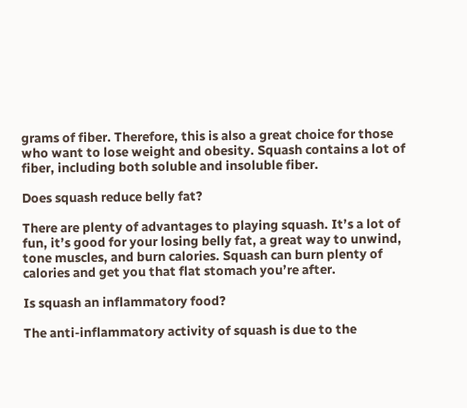grams of fiber. Therefore, this is also a great choice for those who want to lose weight and obesity. Squash contains a lot of fiber, including both soluble and insoluble fiber.

Does squash reduce belly fat?

There are plenty of advantages to playing squash. It’s a lot of fun, it’s good for your losing belly fat, a great way to unwind, tone muscles, and burn calories. Squash can burn plenty of calories and get you that flat stomach you’re after.

Is squash an inflammatory food?

The anti-inflammatory activity of squash is due to the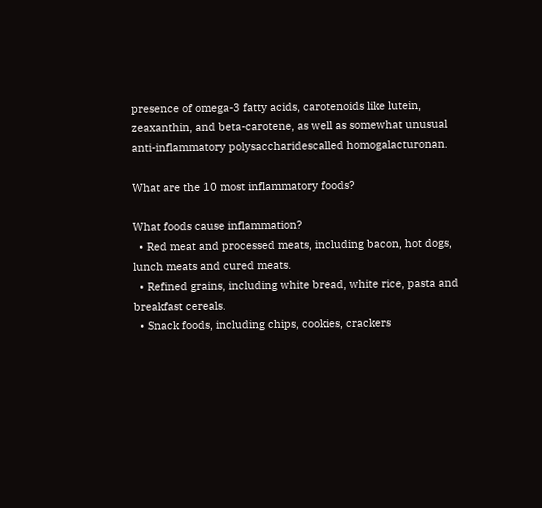presence of omega-3 fatty acids, carotenoids like lutein, zeaxanthin, and beta-carotene, as well as somewhat unusual anti-inflammatory polysaccharidescalled homogalacturonan.

What are the 10 most inflammatory foods?

What foods cause inflammation?
  • Red meat and processed meats, including bacon, hot dogs, lunch meats and cured meats.
  • Refined grains, including white bread, white rice, pasta and breakfast cereals.
  • Snack foods, including chips, cookies, crackers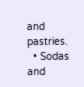and pastries.
  • Sodas and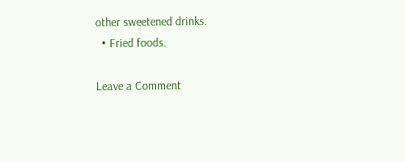other sweetened drinks.
  • Fried foods.

Leave a Comment